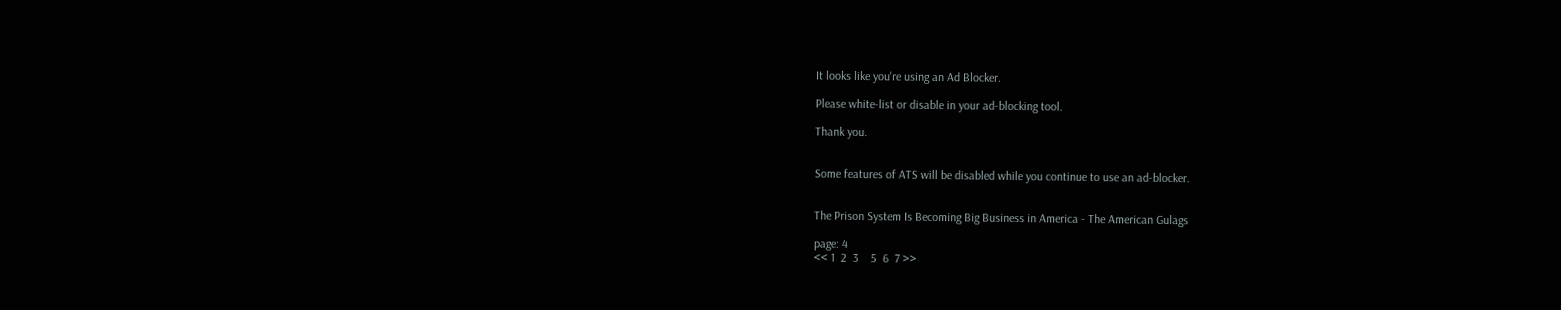It looks like you're using an Ad Blocker.

Please white-list or disable in your ad-blocking tool.

Thank you.


Some features of ATS will be disabled while you continue to use an ad-blocker.


The Prison System Is Becoming Big Business in America - The American Gulags

page: 4
<< 1  2  3    5  6  7 >>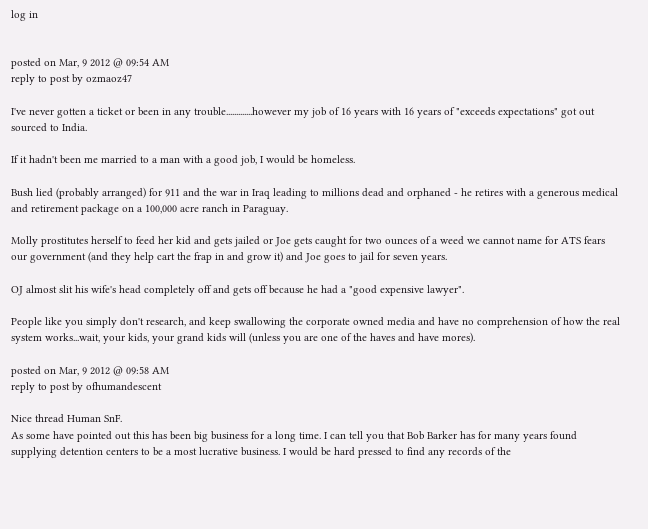log in


posted on Mar, 9 2012 @ 09:54 AM
reply to post by ozmaoz47

I've never gotten a ticket or been in any trouble.............however my job of 16 years with 16 years of "exceeds expectations" got out sourced to India.

If it hadn't been me married to a man with a good job, I would be homeless.

Bush lied (probably arranged) for 911 and the war in Iraq leading to millions dead and orphaned - he retires with a generous medical and retirement package on a 100,000 acre ranch in Paraguay.

Molly prostitutes herself to feed her kid and gets jailed or Joe gets caught for two ounces of a weed we cannot name for ATS fears our government (and they help cart the frap in and grow it) and Joe goes to jail for seven years.

OJ almost slit his wife's head completely off and gets off because he had a "good expensive lawyer".

People like you simply don't research, and keep swallowing the corporate owned media and have no comprehension of how the real system works...wait, your kids, your grand kids will (unless you are one of the haves and have mores).

posted on Mar, 9 2012 @ 09:58 AM
reply to post by ofhumandescent

Nice thread Human SnF.
As some have pointed out this has been big business for a long time. I can tell you that Bob Barker has for many years found supplying detention centers to be a most lucrative business. I would be hard pressed to find any records of the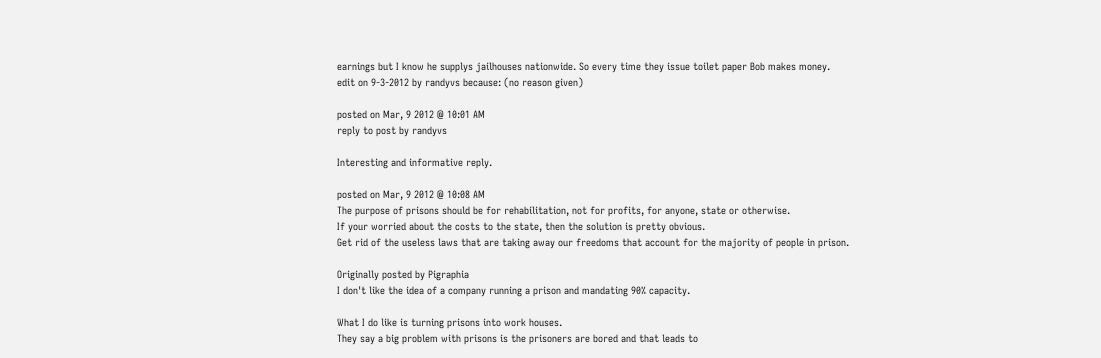earnings but I know he supplys jailhouses nationwide. So every time they issue toilet paper Bob makes money.
edit on 9-3-2012 by randyvs because: (no reason given)

posted on Mar, 9 2012 @ 10:01 AM
reply to post by randyvs

Interesting and informative reply.

posted on Mar, 9 2012 @ 10:08 AM
The purpose of prisons should be for rehabilitation, not for profits, for anyone, state or otherwise.
If your worried about the costs to the state, then the solution is pretty obvious.
Get rid of the useless laws that are taking away our freedoms that account for the majority of people in prison.

Originally posted by Pigraphia
I don't like the idea of a company running a prison and mandating 90% capacity.

What I do like is turning prisons into work houses.
They say a big problem with prisons is the prisoners are bored and that leads to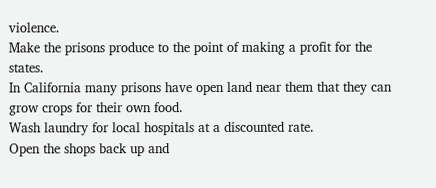violence.
Make the prisons produce to the point of making a profit for the states.
In California many prisons have open land near them that they can grow crops for their own food.
Wash laundry for local hospitals at a discounted rate.
Open the shops back up and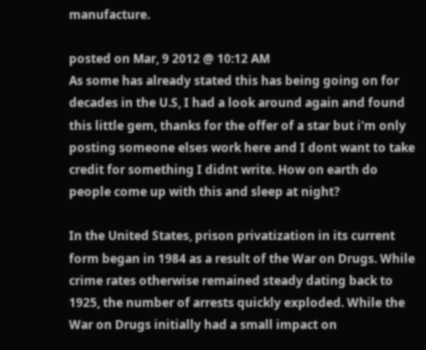manufacture.

posted on Mar, 9 2012 @ 10:12 AM
As some has already stated this has being going on for decades in the U.S, I had a look around again and found this little gem, thanks for the offer of a star but i'm only posting someone elses work here and I dont want to take credit for something I didnt write. How on earth do people come up with this and sleep at night?

In the United States, prison privatization in its current form began in 1984 as a result of the War on Drugs. While crime rates otherwise remained steady dating back to 1925, the number of arrests quickly exploded. While the War on Drugs initially had a small impact on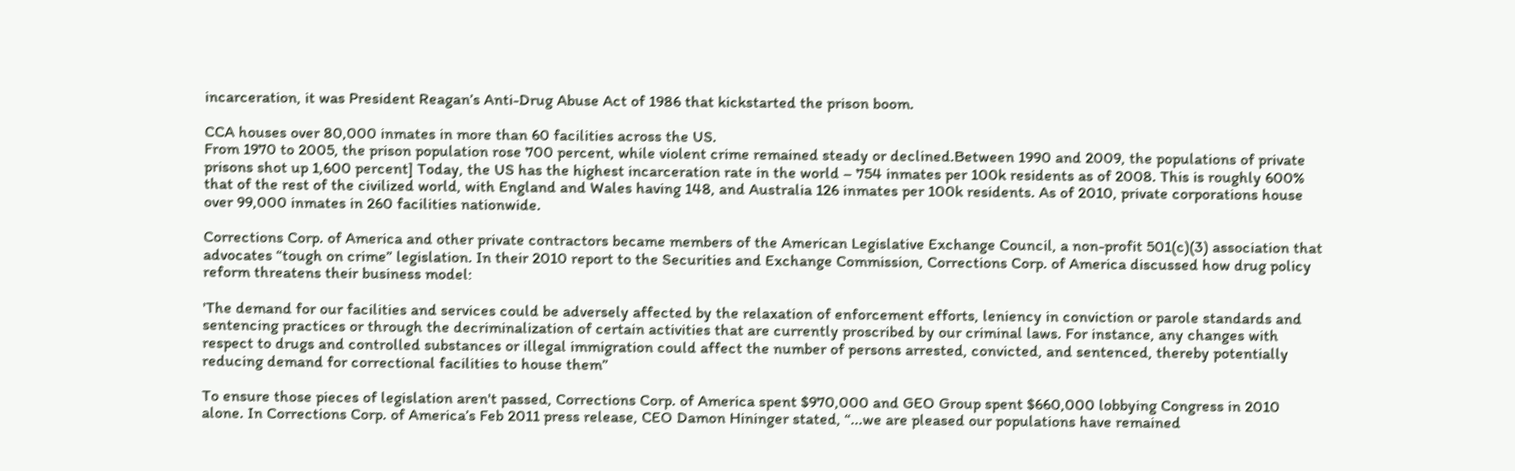incarceration, it was President Reagan’s Anti-Drug Abuse Act of 1986 that kickstarted the prison boom.

CCA houses over 80,000 inmates in more than 60 facilities across the US.
From 1970 to 2005, the prison population rose 700 percent, while violent crime remained steady or declined.Between 1990 and 2009, the populations of private prisons shot up 1,600 percent] Today, the US has the highest incarceration rate in the world – 754 inmates per 100k residents as of 2008. This is roughly 600% that of the rest of the civilized world, with England and Wales having 148, and Australia 126 inmates per 100k residents. As of 2010, private corporations house over 99,000 inmates in 260 facilities nationwide.

Corrections Corp. of America and other private contractors became members of the American Legislative Exchange Council, a non-profit 501(c)(3) association that advocates “tough on crime” legislation. In their 2010 report to the Securities and Exchange Commission, Corrections Corp. of America discussed how drug policy reform threatens their business model:

'The demand for our facilities and services could be adversely affected by the relaxation of enforcement efforts, leniency in conviction or parole standards and sentencing practices or through the decriminalization of certain activities that are currently proscribed by our criminal laws. For instance, any changes with respect to drugs and controlled substances or illegal immigration could affect the number of persons arrested, convicted, and sentenced, thereby potentially reducing demand for correctional facilities to house them”

To ensure those pieces of legislation aren't passed, Corrections Corp. of America spent $970,000 and GEO Group spent $660,000 lobbying Congress in 2010 alone. In Corrections Corp. of America’s Feb 2011 press release, CEO Damon Hininger stated, “...we are pleased our populations have remained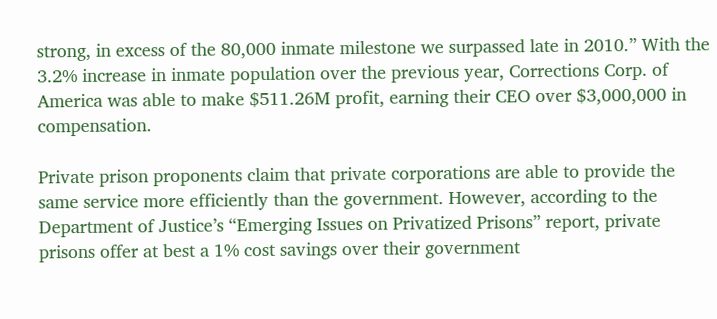strong, in excess of the 80,000 inmate milestone we surpassed late in 2010.” With the 3.2% increase in inmate population over the previous year, Corrections Corp. of America was able to make $511.26M profit, earning their CEO over $3,000,000 in compensation.

Private prison proponents claim that private corporations are able to provide the same service more efficiently than the government. However, according to the Department of Justice’s “Emerging Issues on Privatized Prisons” report, private prisons offer at best a 1% cost savings over their government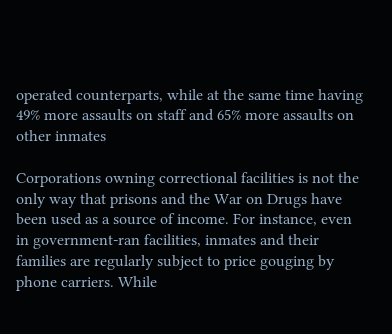operated counterparts, while at the same time having 49% more assaults on staff and 65% more assaults on other inmates

Corporations owning correctional facilities is not the only way that prisons and the War on Drugs have been used as a source of income. For instance, even in government-ran facilities, inmates and their families are regularly subject to price gouging by phone carriers. While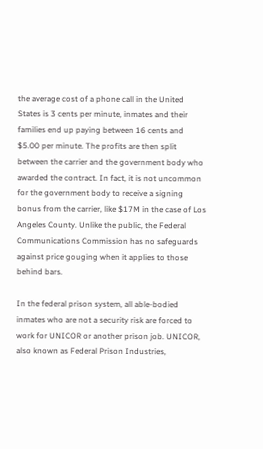the average cost of a phone call in the United States is 3 cents per minute, inmates and their families end up paying between 16 cents and $5.00 per minute. The profits are then split between the carrier and the government body who awarded the contract. In fact, it is not uncommon for the government body to receive a signing bonus from the carrier, like $17M in the case of Los Angeles County. Unlike the public, the Federal Communications Commission has no safeguards against price gouging when it applies to those behind bars.

In the federal prison system, all able-bodied inmates who are not a security risk are forced to work for UNICOR or another prison job. UNICOR, also known as Federal Prison Industries,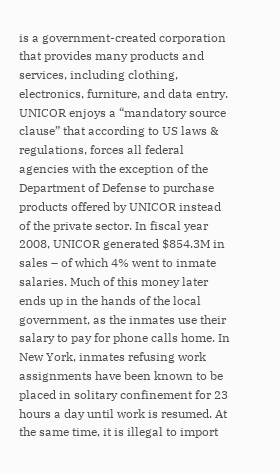is a government-created corporation that provides many products and services, including clothing, electronics, furniture, and data entry. UNICOR enjoys a “mandatory source clause” that according to US laws & regulations, forces all federal agencies with the exception of the Department of Defense to purchase products offered by UNICOR instead of the private sector. In fiscal year 2008, UNICOR generated $854.3M in sales – of which 4% went to inmate salaries. Much of this money later ends up in the hands of the local government, as the inmates use their salary to pay for phone calls home. In New York, inmates refusing work assignments have been known to be placed in solitary confinement for 23 hours a day until work is resumed. At the same time, it is illegal to import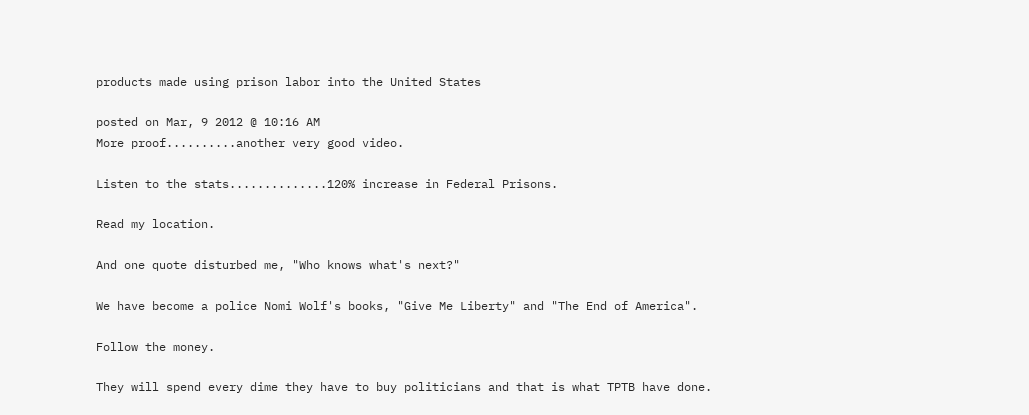products made using prison labor into the United States

posted on Mar, 9 2012 @ 10:16 AM
More proof..........another very good video.

Listen to the stats..............120% increase in Federal Prisons.

Read my location.

And one quote disturbed me, "Who knows what's next?"

We have become a police Nomi Wolf's books, "Give Me Liberty" and "The End of America".

Follow the money.

They will spend every dime they have to buy politicians and that is what TPTB have done.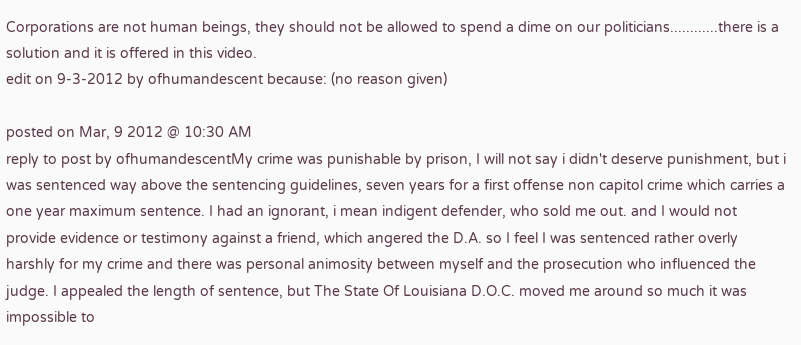Corporations are not human beings, they should not be allowed to spend a dime on our politicians............there is a solution and it is offered in this video.
edit on 9-3-2012 by ofhumandescent because: (no reason given)

posted on Mar, 9 2012 @ 10:30 AM
reply to post by ofhumandescentMy crime was punishable by prison, I will not say i didn't deserve punishment, but i was sentenced way above the sentencing guidelines, seven years for a first offense non capitol crime which carries a one year maximum sentence. I had an ignorant, i mean indigent defender, who sold me out. and I would not provide evidence or testimony against a friend, which angered the D.A. so I feel I was sentenced rather overly harshly for my crime and there was personal animosity between myself and the prosecution who influenced the judge. I appealed the length of sentence, but The State Of Louisiana D.O.C. moved me around so much it was impossible to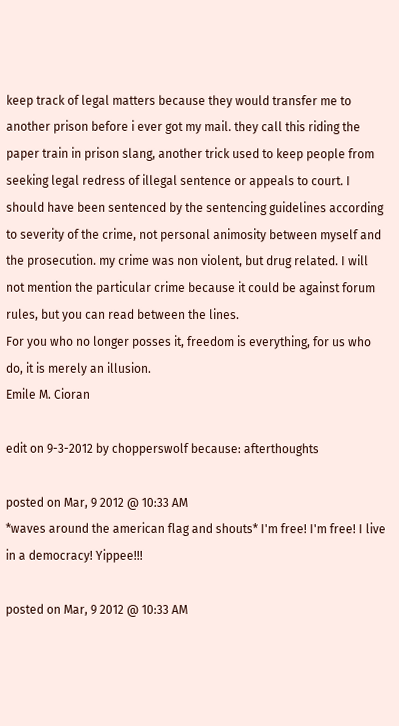keep track of legal matters because they would transfer me to another prison before i ever got my mail. they call this riding the paper train in prison slang, another trick used to keep people from seeking legal redress of illegal sentence or appeals to court. I should have been sentenced by the sentencing guidelines according to severity of the crime, not personal animosity between myself and the prosecution. my crime was non violent, but drug related. I will not mention the particular crime because it could be against forum rules, but you can read between the lines.
For you who no longer posses it, freedom is everything, for us who do, it is merely an illusion.
Emile M. Cioran

edit on 9-3-2012 by chopperswolf because: afterthoughts

posted on Mar, 9 2012 @ 10:33 AM
*waves around the american flag and shouts* I'm free! I'm free! I live in a democracy! Yippee!!!

posted on Mar, 9 2012 @ 10:33 AM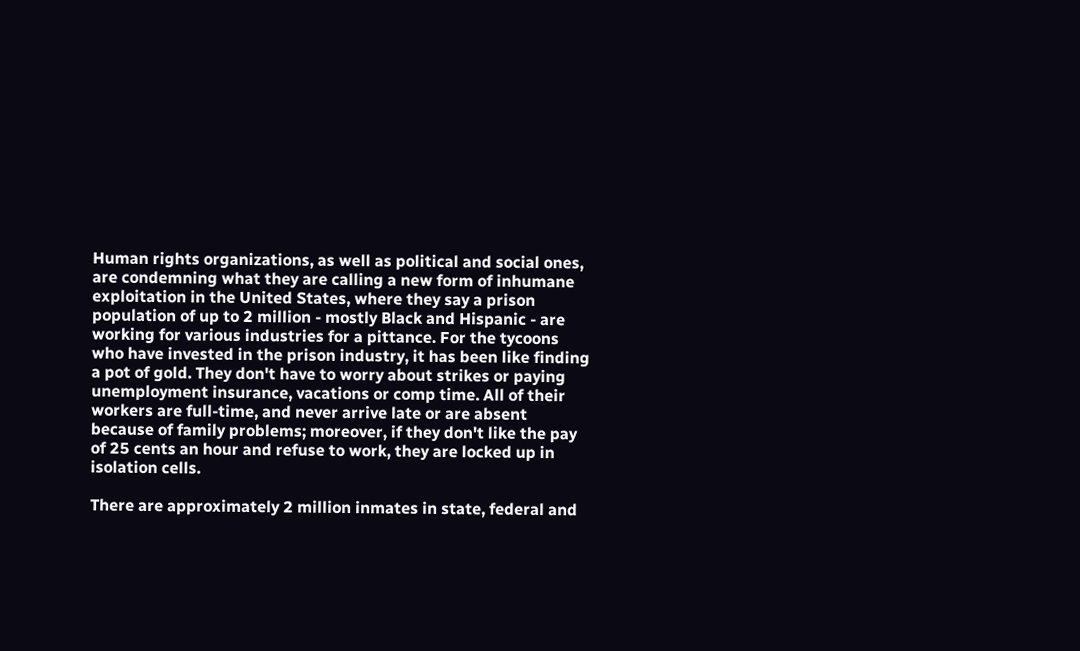Human rights organizations, as well as political and social ones, are condemning what they are calling a new form of inhumane exploitation in the United States, where they say a prison population of up to 2 million - mostly Black and Hispanic - are working for various industries for a pittance. For the tycoons who have invested in the prison industry, it has been like finding a pot of gold. They don't have to worry about strikes or paying unemployment insurance, vacations or comp time. All of their workers are full-time, and never arrive late or are absent because of family problems; moreover, if they don't like the pay of 25 cents an hour and refuse to work, they are locked up in isolation cells.

There are approximately 2 million inmates in state, federal and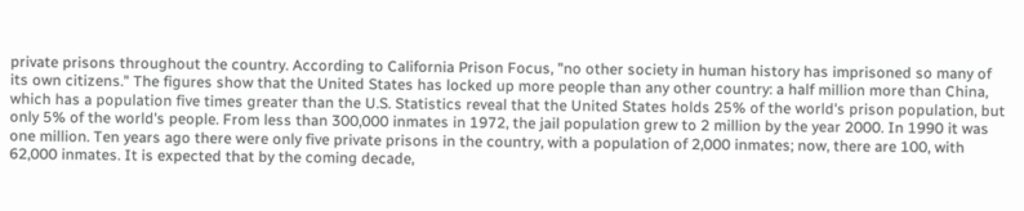private prisons throughout the country. According to California Prison Focus, "no other society in human history has imprisoned so many of its own citizens." The figures show that the United States has locked up more people than any other country: a half million more than China, which has a population five times greater than the U.S. Statistics reveal that the United States holds 25% of the world's prison population, but only 5% of the world's people. From less than 300,000 inmates in 1972, the jail population grew to 2 million by the year 2000. In 1990 it was one million. Ten years ago there were only five private prisons in the country, with a population of 2,000 inmates; now, there are 100, with 62,000 inmates. It is expected that by the coming decade,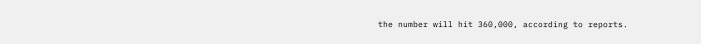the number will hit 360,000, according to reports.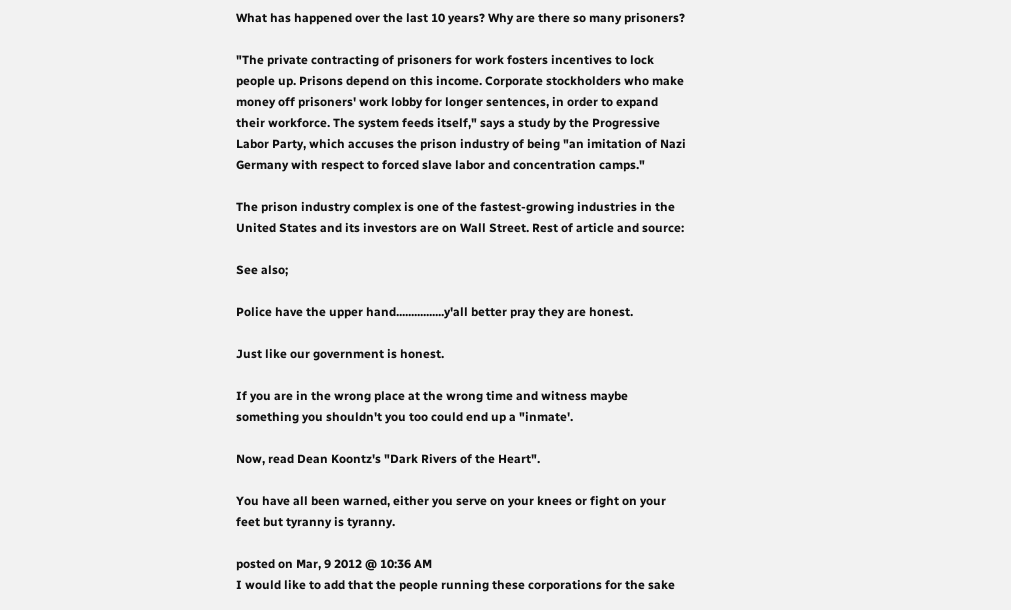What has happened over the last 10 years? Why are there so many prisoners?

"The private contracting of prisoners for work fosters incentives to lock people up. Prisons depend on this income. Corporate stockholders who make money off prisoners' work lobby for longer sentences, in order to expand their workforce. The system feeds itself," says a study by the Progressive Labor Party, which accuses the prison industry of being "an imitation of Nazi Germany with respect to forced slave labor and concentration camps."

The prison industry complex is one of the fastest-growing industries in the United States and its investors are on Wall Street. Rest of article and source:

See also;

Police have the upper hand................y'all better pray they are honest.

Just like our government is honest.

If you are in the wrong place at the wrong time and witness maybe something you shouldn't you too could end up a "inmate'.

Now, read Dean Koontz's "Dark Rivers of the Heart".

You have all been warned, either you serve on your knees or fight on your feet but tyranny is tyranny.

posted on Mar, 9 2012 @ 10:36 AM
I would like to add that the people running these corporations for the sake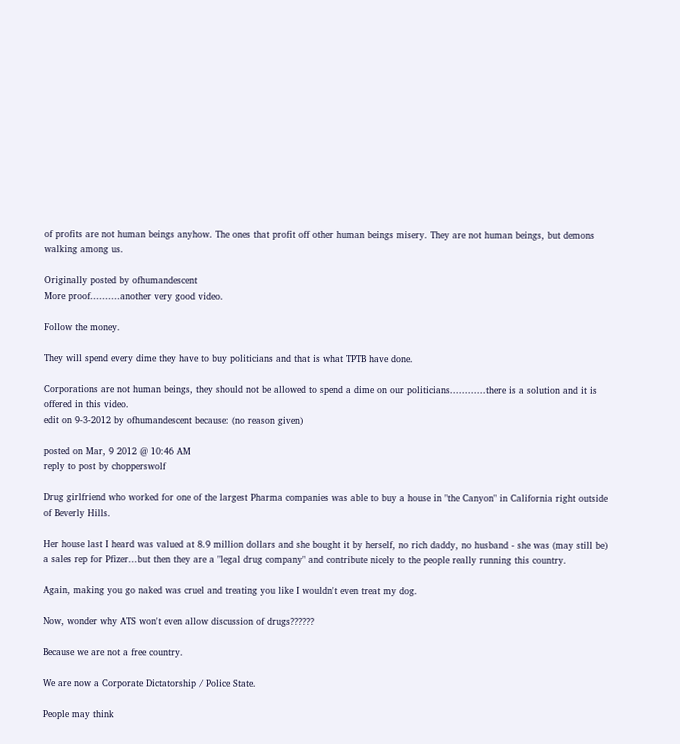of profits are not human beings anyhow. The ones that profit off other human beings misery. They are not human beings, but demons walking among us.

Originally posted by ofhumandescent
More proof..........another very good video.

Follow the money.

They will spend every dime they have to buy politicians and that is what TPTB have done.

Corporations are not human beings, they should not be allowed to spend a dime on our politicians............there is a solution and it is offered in this video.
edit on 9-3-2012 by ofhumandescent because: (no reason given)

posted on Mar, 9 2012 @ 10:46 AM
reply to post by chopperswolf

Drug girlfriend who worked for one of the largest Pharma companies was able to buy a house in "the Canyon" in California right outside of Beverly Hills.

Her house last I heard was valued at 8.9 million dollars and she bought it by herself, no rich daddy, no husband - she was (may still be) a sales rep for Pfizer...but then they are a "legal drug company" and contribute nicely to the people really running this country.

Again, making you go naked was cruel and treating you like I wouldn't even treat my dog.

Now, wonder why ATS won't even allow discussion of drugs??????

Because we are not a free country.

We are now a Corporate Dictatorship / Police State.

People may think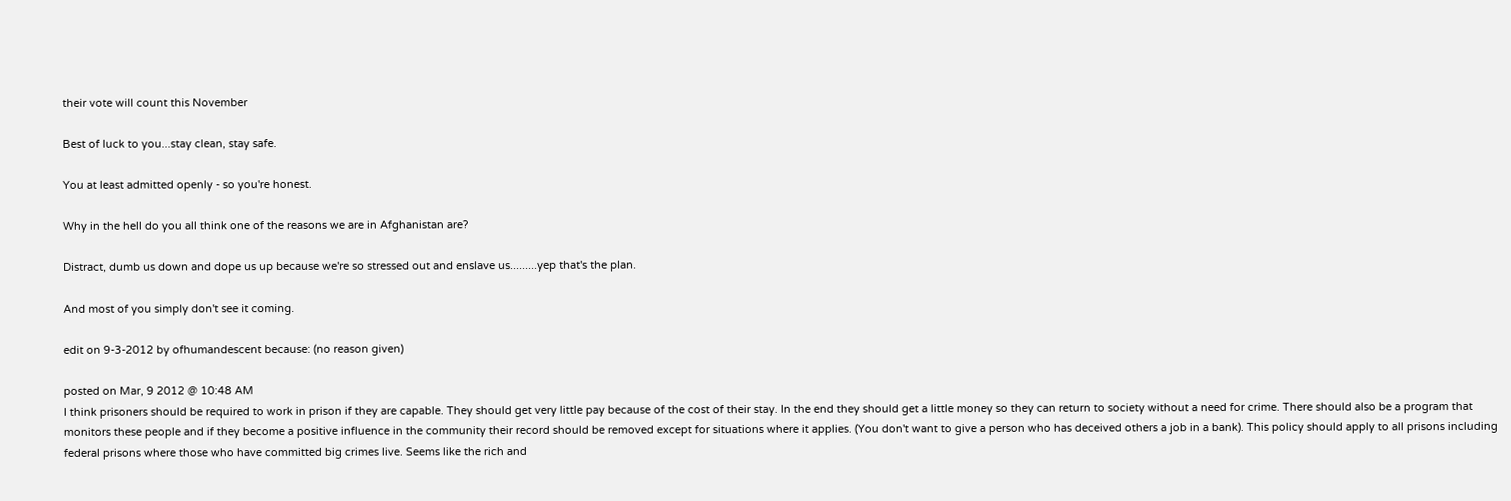their vote will count this November

Best of luck to you...stay clean, stay safe.

You at least admitted openly - so you're honest.

Why in the hell do you all think one of the reasons we are in Afghanistan are?

Distract, dumb us down and dope us up because we're so stressed out and enslave us.........yep that's the plan.

And most of you simply don't see it coming.

edit on 9-3-2012 by ofhumandescent because: (no reason given)

posted on Mar, 9 2012 @ 10:48 AM
I think prisoners should be required to work in prison if they are capable. They should get very little pay because of the cost of their stay. In the end they should get a little money so they can return to society without a need for crime. There should also be a program that monitors these people and if they become a positive influence in the community their record should be removed except for situations where it applies. (You don't want to give a person who has deceived others a job in a bank). This policy should apply to all prisons including federal prisons where those who have committed big crimes live. Seems like the rich and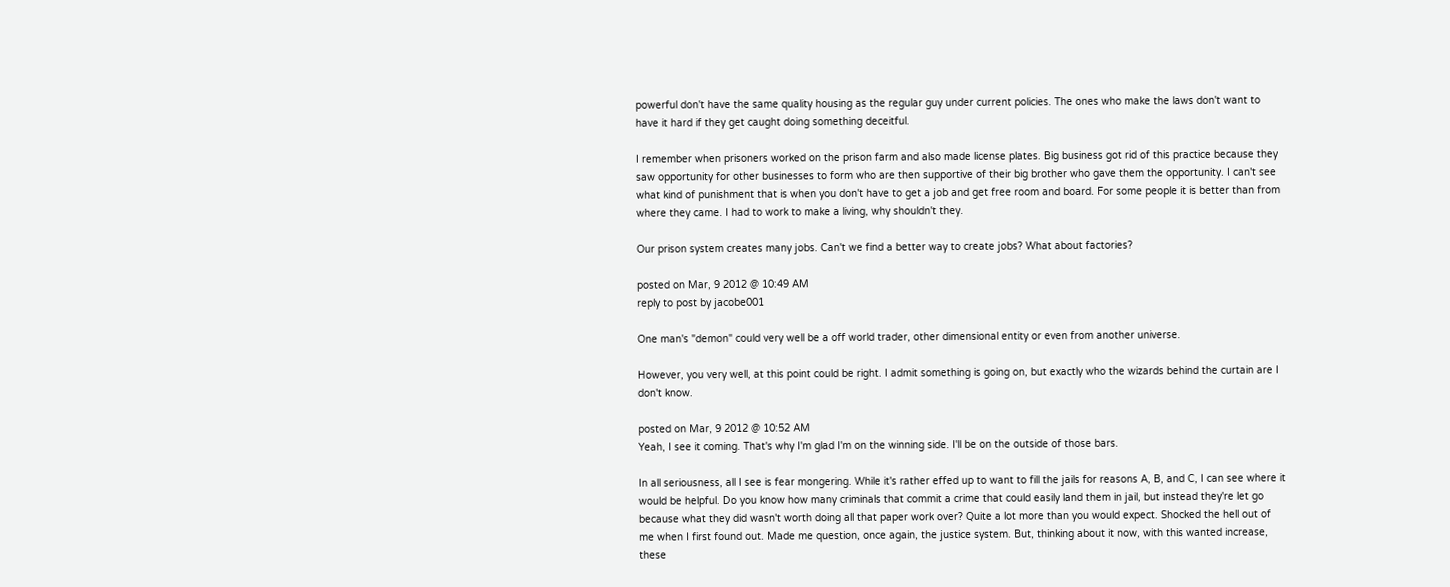powerful don't have the same quality housing as the regular guy under current policies. The ones who make the laws don't want to have it hard if they get caught doing something deceitful.

I remember when prisoners worked on the prison farm and also made license plates. Big business got rid of this practice because they saw opportunity for other businesses to form who are then supportive of their big brother who gave them the opportunity. I can't see what kind of punishment that is when you don't have to get a job and get free room and board. For some people it is better than from where they came. I had to work to make a living, why shouldn't they.

Our prison system creates many jobs. Can't we find a better way to create jobs? What about factories?

posted on Mar, 9 2012 @ 10:49 AM
reply to post by jacobe001

One man's "demon" could very well be a off world trader, other dimensional entity or even from another universe.

However, you very well, at this point could be right. I admit something is going on, but exactly who the wizards behind the curtain are I don't know.

posted on Mar, 9 2012 @ 10:52 AM
Yeah, I see it coming. That's why I'm glad I'm on the winning side. I'll be on the outside of those bars.

In all seriousness, all I see is fear mongering. While it's rather effed up to want to fill the jails for reasons A, B, and C, I can see where it would be helpful. Do you know how many criminals that commit a crime that could easily land them in jail, but instead they're let go because what they did wasn't worth doing all that paper work over? Quite a lot more than you would expect. Shocked the hell out of me when I first found out. Made me question, once again, the justice system. But, thinking about it now, with this wanted increase, these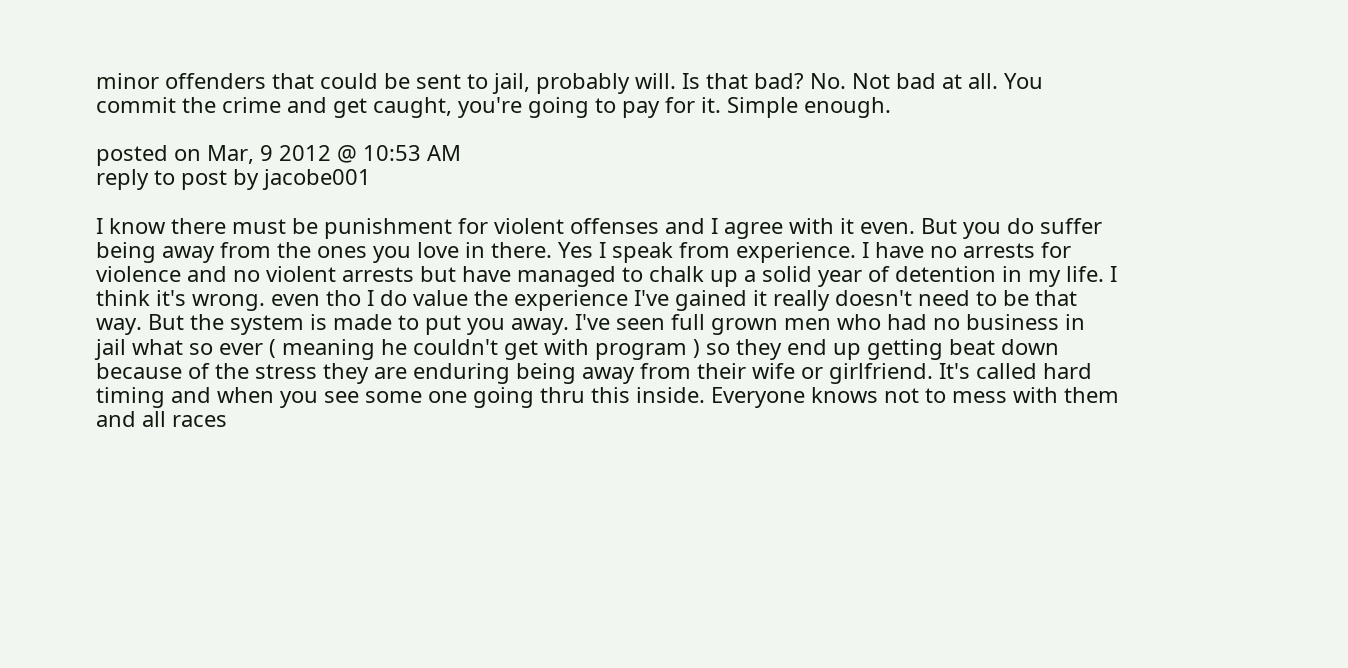minor offenders that could be sent to jail, probably will. Is that bad? No. Not bad at all. You commit the crime and get caught, you're going to pay for it. Simple enough.

posted on Mar, 9 2012 @ 10:53 AM
reply to post by jacobe001

I know there must be punishment for violent offenses and I agree with it even. But you do suffer being away from the ones you love in there. Yes I speak from experience. I have no arrests for violence and no violent arrests but have managed to chalk up a solid year of detention in my life. I think it's wrong. even tho I do value the experience I've gained it really doesn't need to be that way. But the system is made to put you away. I've seen full grown men who had no business in jail what so ever ( meaning he couldn't get with program ) so they end up getting beat down because of the stress they are enduring being away from their wife or girlfriend. It's called hard timing and when you see some one going thru this inside. Everyone knows not to mess with them and all races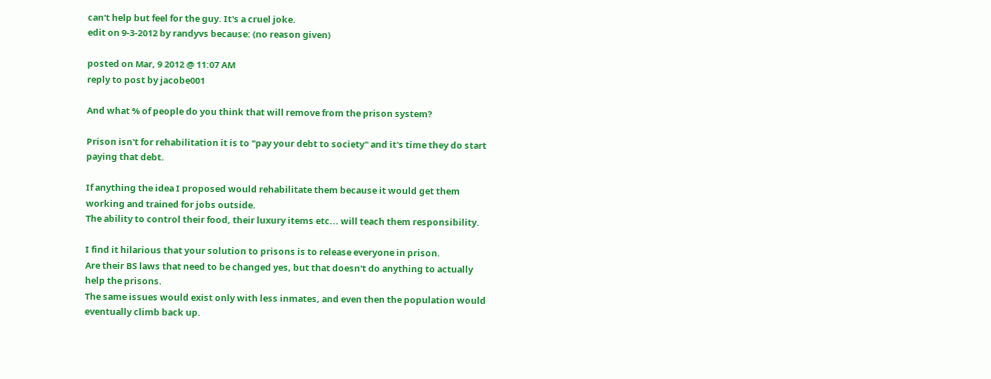can't help but feel for the guy. It's a cruel joke.
edit on 9-3-2012 by randyvs because: (no reason given)

posted on Mar, 9 2012 @ 11:07 AM
reply to post by jacobe001

And what % of people do you think that will remove from the prison system?

Prison isn't for rehabilitation it is to "pay your debt to society" and it's time they do start paying that debt.

If anything the idea I proposed would rehabilitate them because it would get them working and trained for jobs outside.
The ability to control their food, their luxury items etc... will teach them responsibility.

I find it hilarious that your solution to prisons is to release everyone in prison.
Are their BS laws that need to be changed yes, but that doesn't do anything to actually help the prisons.
The same issues would exist only with less inmates, and even then the population would eventually climb back up.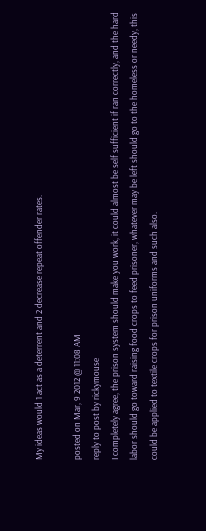My ideas would 1 act as a deterrent and 2 decrease repeat offender rates.

posted on Mar, 9 2012 @ 11:08 AM
reply to post by rickymouse
I completely agree, the prison system should make you work, it could almost be self sufficient if ran correctly, and the hard labor should go toward raising food crops to feed prisoner, whatever may be left should go to the homeless or needy, this could be applied to textile crops for prison uniforms and such also.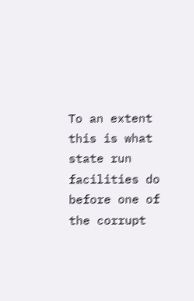To an extent this is what state run facilities do before one of the corrupt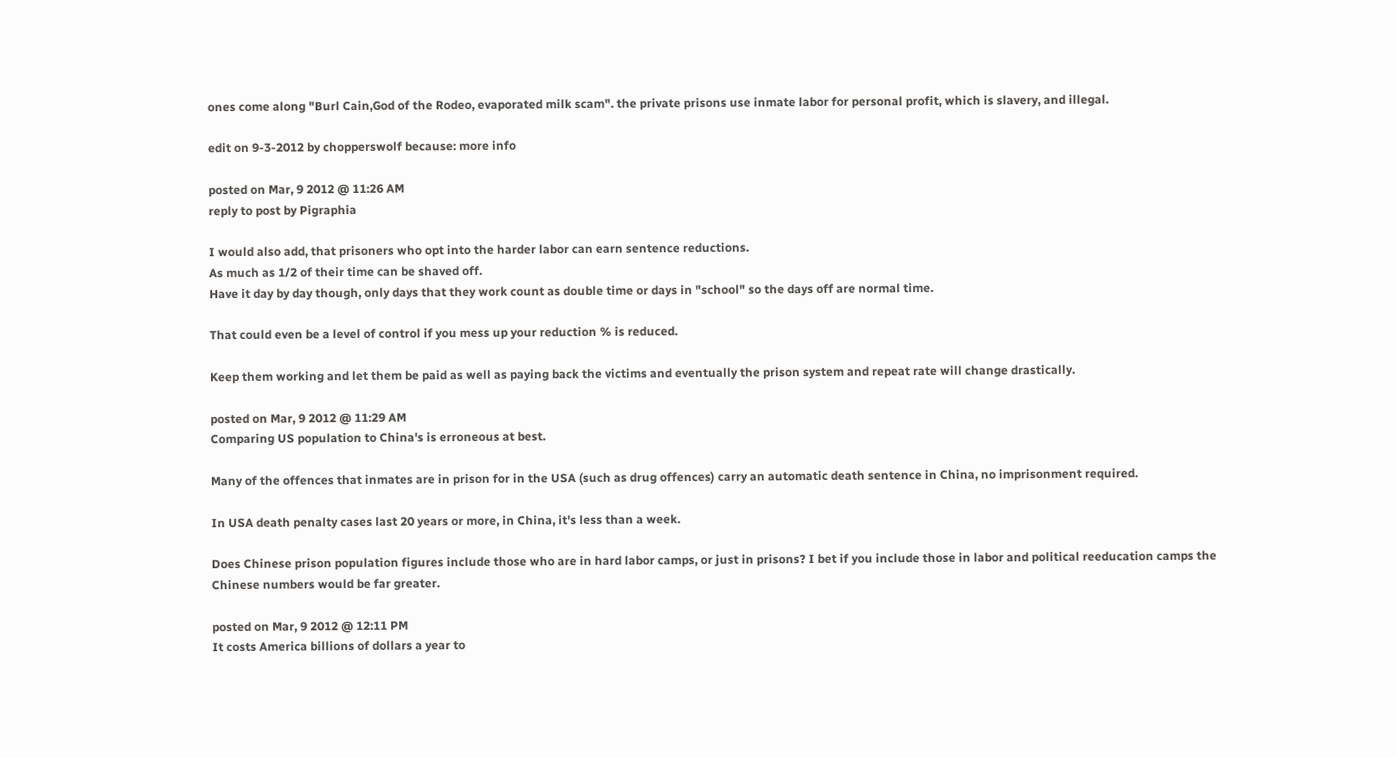ones come along "Burl Cain,God of the Rodeo, evaporated milk scam". the private prisons use inmate labor for personal profit, which is slavery, and illegal.

edit on 9-3-2012 by chopperswolf because: more info

posted on Mar, 9 2012 @ 11:26 AM
reply to post by Pigraphia

I would also add, that prisoners who opt into the harder labor can earn sentence reductions.
As much as 1/2 of their time can be shaved off.
Have it day by day though, only days that they work count as double time or days in "school" so the days off are normal time.

That could even be a level of control if you mess up your reduction % is reduced.

Keep them working and let them be paid as well as paying back the victims and eventually the prison system and repeat rate will change drastically.

posted on Mar, 9 2012 @ 11:29 AM
Comparing US population to China's is erroneous at best.

Many of the offences that inmates are in prison for in the USA (such as drug offences) carry an automatic death sentence in China, no imprisonment required.

In USA death penalty cases last 20 years or more, in China, it's less than a week.

Does Chinese prison population figures include those who are in hard labor camps, or just in prisons? I bet if you include those in labor and political reeducation camps the Chinese numbers would be far greater.

posted on Mar, 9 2012 @ 12:11 PM
It costs America billions of dollars a year to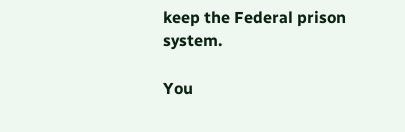keep the Federal prison system.

You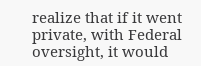realize that if it went private, with Federal oversight, it would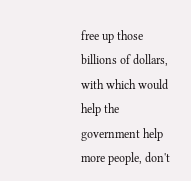free up those billions of dollars, with which would help the government help more people, don't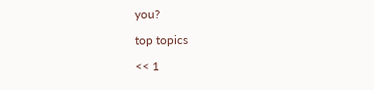you?

top topics

<< 1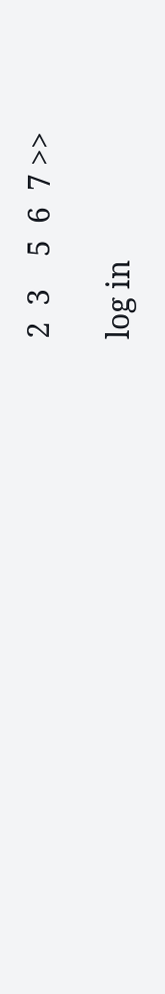2  3    5  6  7 >>

log in